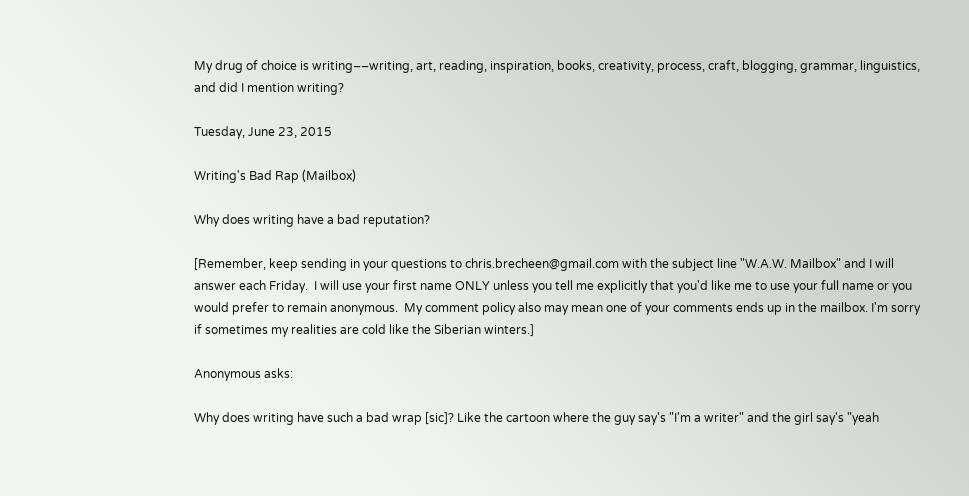My drug of choice is writing––writing, art, reading, inspiration, books, creativity, process, craft, blogging, grammar, linguistics, and did I mention writing?

Tuesday, June 23, 2015

Writing's Bad Rap (Mailbox)

Why does writing have a bad reputation?

[Remember, keep sending in your questions to chris.brecheen@gmail.com with the subject line "W.A.W. Mailbox" and I will answer each Friday.  I will use your first name ONLY unless you tell me explicitly that you'd like me to use your full name or you would prefer to remain anonymous.  My comment policy also may mean one of your comments ends up in the mailbox. I'm sorry if sometimes my realities are cold like the Siberian winters.]

Anonymous asks:

Why does writing have such a bad wrap [sic]? Like the cartoon where the guy say's "I'm a writer" and the girl say's "yeah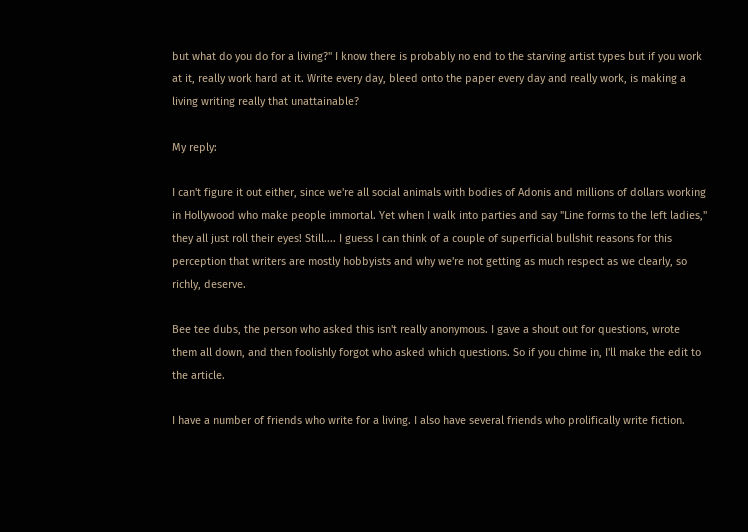but what do you do for a living?" I know there is probably no end to the starving artist types but if you work at it, really work hard at it. Write every day, bleed onto the paper every day and really work, is making a living writing really that unattainable?

My reply:

I can't figure it out either, since we're all social animals with bodies of Adonis and millions of dollars working in Hollywood who make people immortal. Yet when I walk into parties and say "Line forms to the left ladies," they all just roll their eyes! Still.... I guess I can think of a couple of superficial bullshit reasons for this perception that writers are mostly hobbyists and why we're not getting as much respect as we clearly, so richly, deserve.

Bee tee dubs, the person who asked this isn't really anonymous. I gave a shout out for questions, wrote them all down, and then foolishly forgot who asked which questions. So if you chime in, I'll make the edit to the article.

I have a number of friends who write for a living. I also have several friends who prolifically write fiction.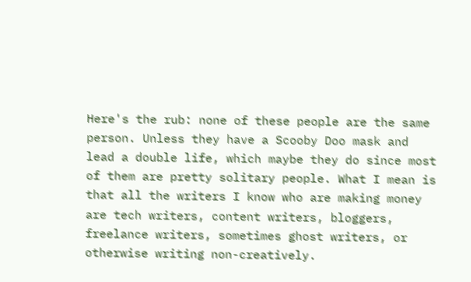Here's the rub: none of these people are the same person. Unless they have a Scooby Doo mask and lead a double life, which maybe they do since most of them are pretty solitary people. What I mean is that all the writers I know who are making money are tech writers, content writers, bloggers, freelance writers, sometimes ghost writers, or otherwise writing non-creatively.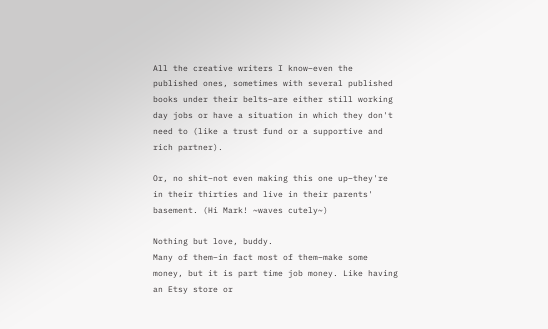All the creative writers I know–even the published ones, sometimes with several published books under their belts–are either still working day jobs or have a situation in which they don't need to (like a trust fund or a supportive and rich partner).

Or, no shit–not even making this one up–they're in their thirties and live in their parents' basement. (Hi Mark! ~waves cutely~)

Nothing but love, buddy.
Many of them–in fact most of them–make some money, but it is part time job money. Like having an Etsy store or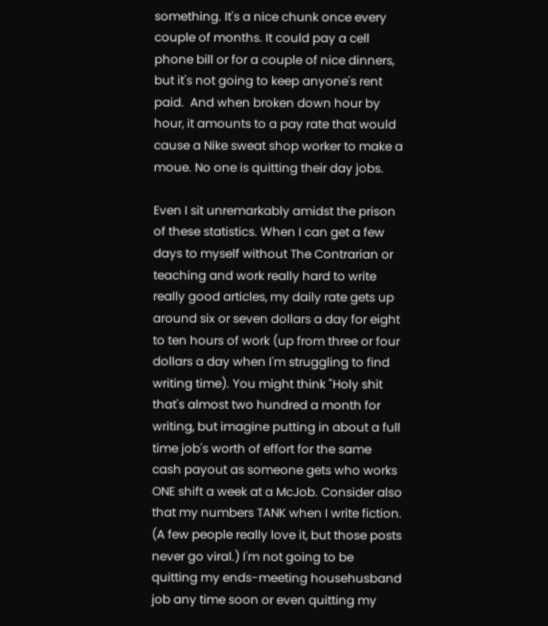something. It's a nice chunk once every couple of months. It could pay a cell phone bill or for a couple of nice dinners, but it's not going to keep anyone's rent paid.  And when broken down hour by hour, it amounts to a pay rate that would cause a Nike sweat shop worker to make a moue. No one is quitting their day jobs.

Even I sit unremarkably amidst the prison of these statistics. When I can get a few days to myself without The Contrarian or teaching and work really hard to write really good articles, my daily rate gets up around six or seven dollars a day for eight to ten hours of work (up from three or four dollars a day when I'm struggling to find writing time). You might think "Holy shit that's almost two hundred a month for writing, but imagine putting in about a full time job's worth of effort for the same cash payout as someone gets who works ONE shift a week at a McJob. Consider also that my numbers TANK when I write fiction. (A few people really love it, but those posts never go viral.) I'm not going to be quitting my ends-meeting househusband job any time soon or even quitting my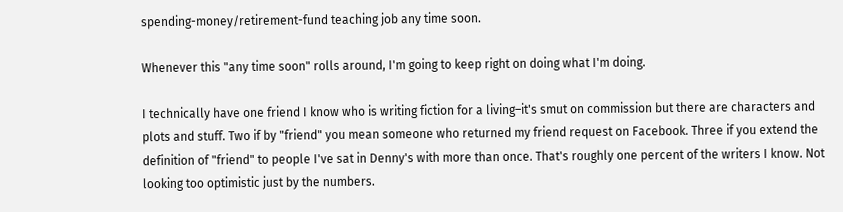spending-money/retirement-fund teaching job any time soon.

Whenever this "any time soon" rolls around, I'm going to keep right on doing what I'm doing.

I technically have one friend I know who is writing fiction for a living–it's smut on commission but there are characters and plots and stuff. Two if by "friend" you mean someone who returned my friend request on Facebook. Three if you extend the definition of "friend" to people I've sat in Denny's with more than once. That's roughly one percent of the writers I know. Not looking too optimistic just by the numbers.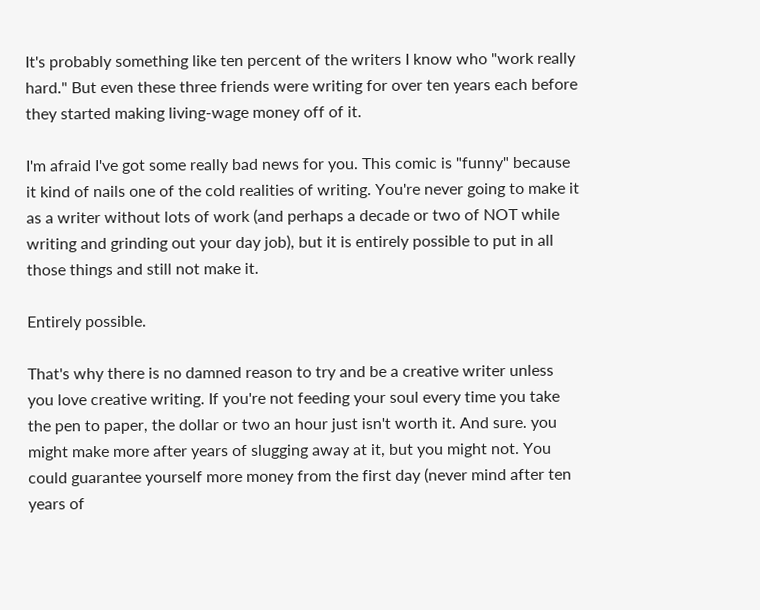It's probably something like ten percent of the writers I know who "work really hard." But even these three friends were writing for over ten years each before they started making living-wage money off of it.

I'm afraid I've got some really bad news for you. This comic is "funny" because it kind of nails one of the cold realities of writing. You're never going to make it as a writer without lots of work (and perhaps a decade or two of NOT while writing and grinding out your day job), but it is entirely possible to put in all those things and still not make it.

Entirely possible.

That's why there is no damned reason to try and be a creative writer unless you love creative writing. If you're not feeding your soul every time you take the pen to paper, the dollar or two an hour just isn't worth it. And sure. you might make more after years of slugging away at it, but you might not. You could guarantee yourself more money from the first day (never mind after ten years of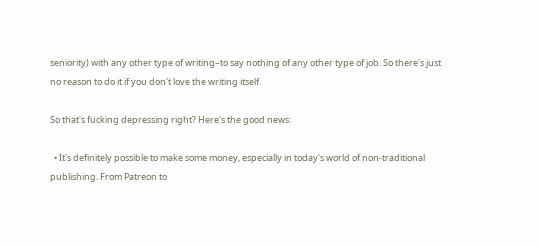seniority) with any other type of writing–to say nothing of any other type of job. So there's just no reason to do it if you don't love the writing itself.

So that's fucking depressing right? Here's the good news:

  • It's definitely possible to make some money, especially in today's world of non-traditional publishing. From Patreon to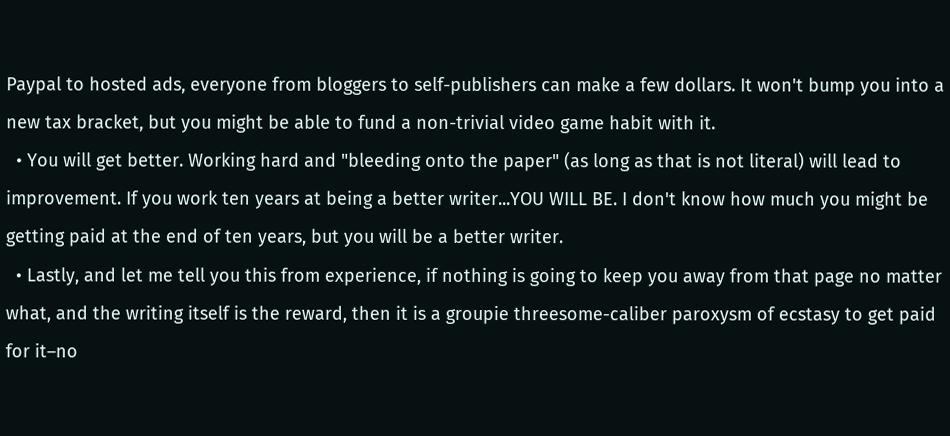Paypal to hosted ads, everyone from bloggers to self-publishers can make a few dollars. It won't bump you into a new tax bracket, but you might be able to fund a non-trivial video game habit with it.
  • You will get better. Working hard and "bleeding onto the paper" (as long as that is not literal) will lead to improvement. If you work ten years at being a better writer...YOU WILL BE. I don't know how much you might be getting paid at the end of ten years, but you will be a better writer.
  • Lastly, and let me tell you this from experience, if nothing is going to keep you away from that page no matter what, and the writing itself is the reward, then it is a groupie threesome-caliber paroxysm of ecstasy to get paid for it–no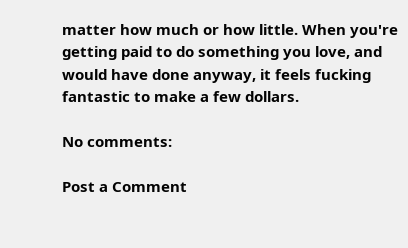matter how much or how little. When you're getting paid to do something you love, and would have done anyway, it feels fucking fantastic to make a few dollars.

No comments:

Post a Comment